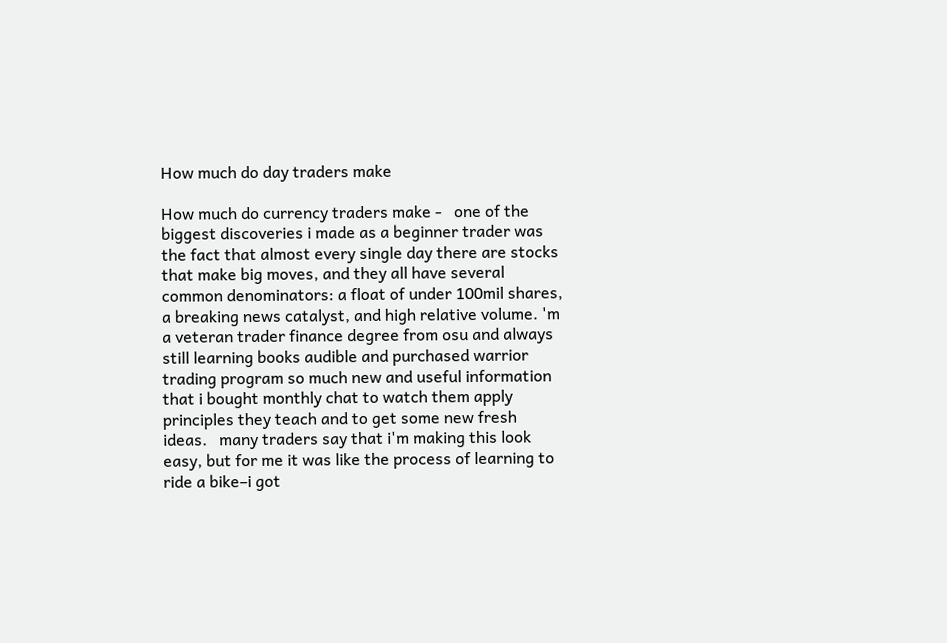How much do day traders make

How much do currency traders make -   one of the biggest discoveries i made as a beginner trader was the fact that almost every single day there are stocks that make big moves, and they all have several common denominators: a float of under 100mil shares, a breaking news catalyst, and high relative volume. 'm a veteran trader finance degree from osu and always still learning books audible and purchased warrior trading program so much new and useful information that i bought monthly chat to watch them apply principles they teach and to get some new fresh ideas.   many traders say that i'm making this look easy, but for me it was like the process of learning to ride a bike–i got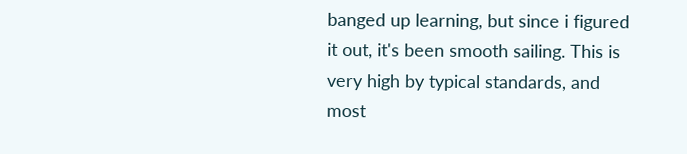banged up learning, but since i figured it out, it's been smooth sailing. This is very high by typical standards, and most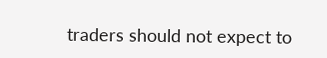traders should not expect to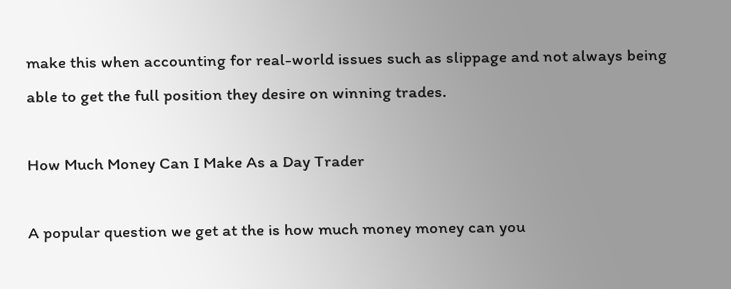make this when accounting for real-world issues such as slippage and not always being able to get the full position they desire on winning trades.

How Much Money Can I Make As a Day Trader

A popular question we get at the is how much money money can you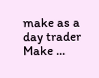make as a day trader Make ...